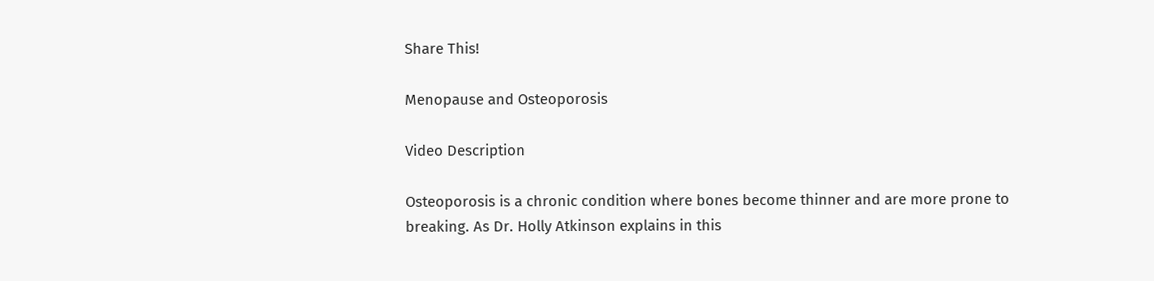Share This!

Menopause and Osteoporosis

Video Description

Osteoporosis is a chronic condition where bones become thinner and are more prone to breaking. As Dr. Holly Atkinson explains in this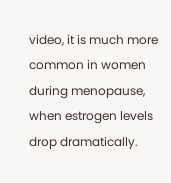video, it is much more common in women during menopause, when estrogen levels drop dramatically.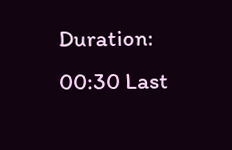Duration: 00:30 Last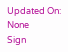Updated On: None
Sign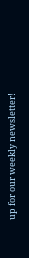up for our weekly newsletter!